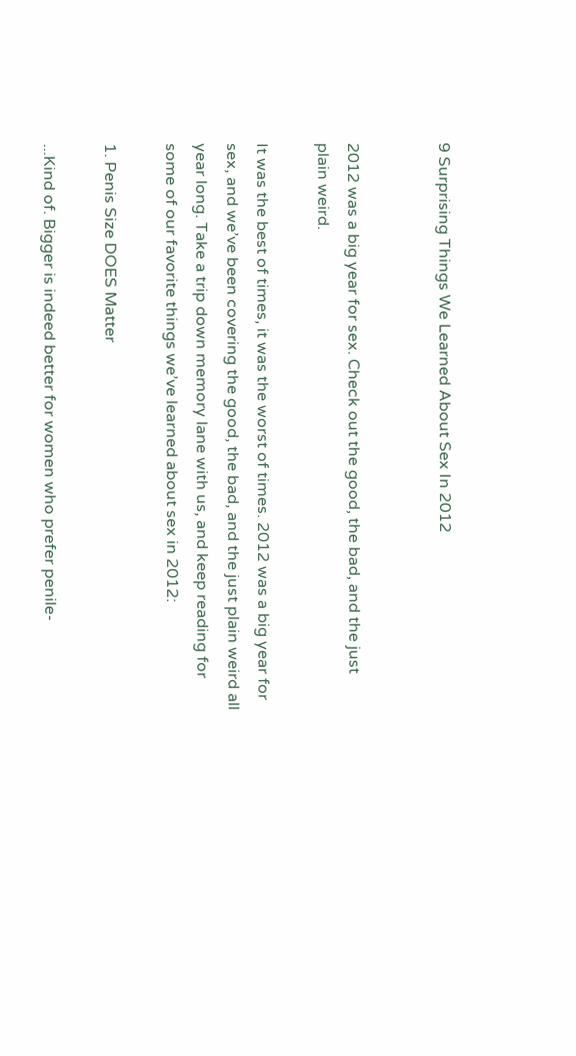9 Surprising Things We Learned About Sex In 2012


2012 was a big year for sex. Check out the good, the bad, and the just plain weird.

It was the best of times, it was the worst of times. 2012 was a big year for sex, and we’ve been covering the good, the bad, and the just plain weird all year long. Take a trip down memory lane with us, and keep reading for some of our favorite things we’ve learned about sex in 2012:

1. Penis Size DOES Matter

...Kind of. Bigger is indeed better for women who prefer penile-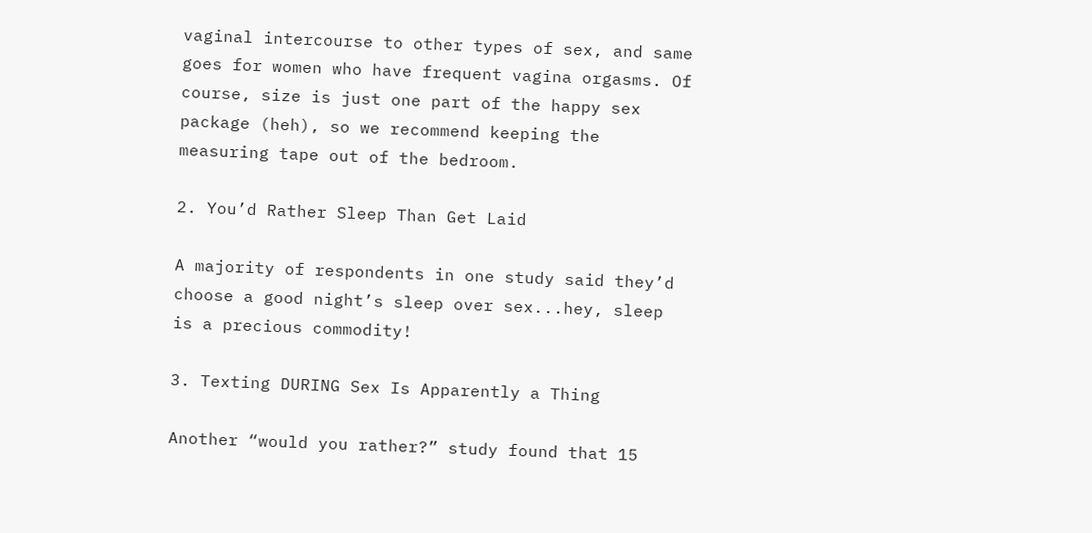vaginal intercourse to other types of sex, and same goes for women who have frequent vagina orgasms. Of course, size is just one part of the happy sex package (heh), so we recommend keeping the measuring tape out of the bedroom.

2. You’d Rather Sleep Than Get Laid

A majority of respondents in one study said they’d choose a good night’s sleep over sex...hey, sleep is a precious commodity!

3. Texting DURING Sex Is Apparently a Thing

Another “would you rather?” study found that 15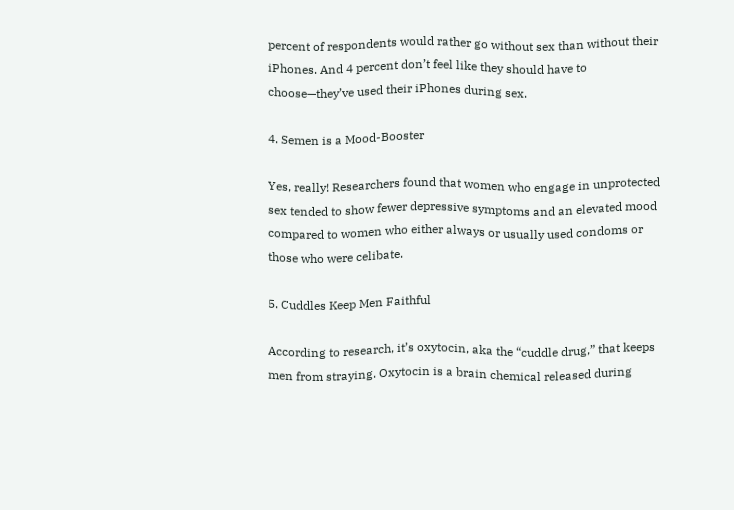percent of respondents would rather go without sex than without their iPhones. And 4 percent don’t feel like they should have to choose—they’ve used their iPhones during sex.

4. Semen is a Mood-Booster

Yes, really! Researchers found that women who engage in unprotected sex tended to show fewer depressive symptoms and an elevated mood compared to women who either always or usually used condoms or those who were celibate.

5. Cuddles Keep Men Faithful

According to research, it’s oxytocin, aka the “cuddle drug,” that keeps men from straying. Oxytocin is a brain chemical released during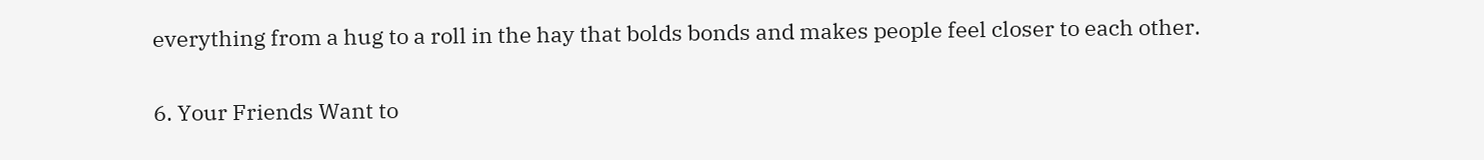everything from a hug to a roll in the hay that bolds bonds and makes people feel closer to each other.

6. Your Friends Want to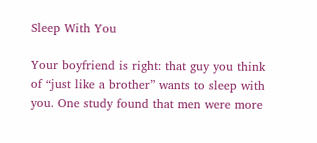Sleep With You

Your boyfriend is right: that guy you think of “just like a brother” wants to sleep with you. One study found that men were more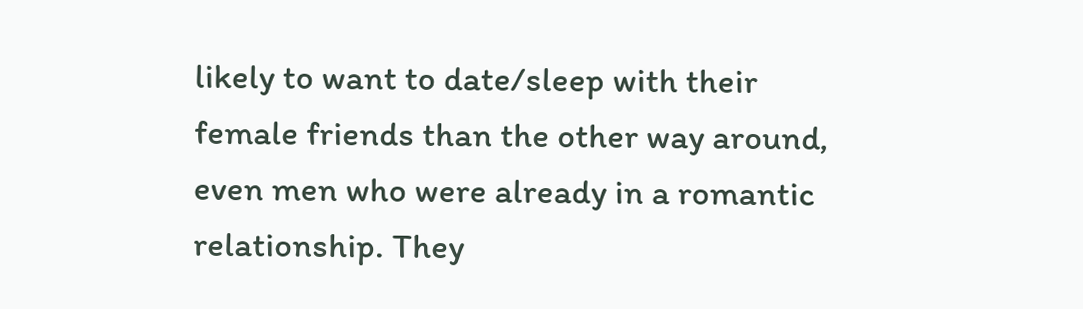likely to want to date/sleep with their female friends than the other way around, even men who were already in a romantic relationship. They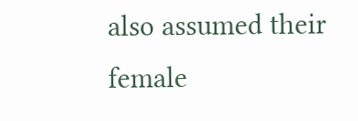also assumed their female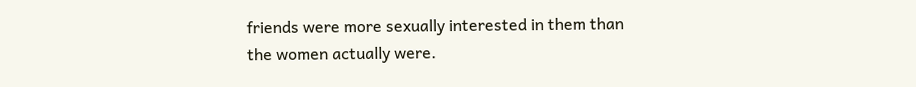friends were more sexually interested in them than the women actually were.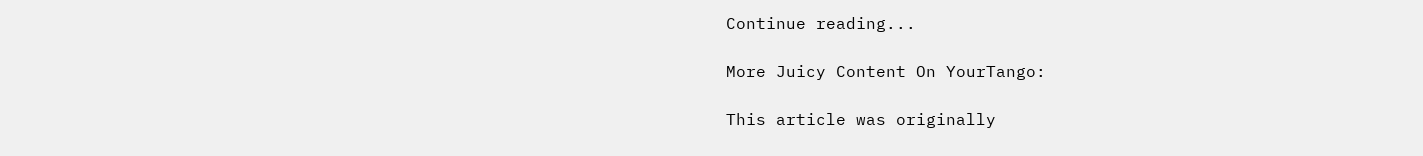Continue reading...

More Juicy Content On YourTango:

This article was originally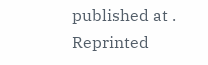published at . Reprinted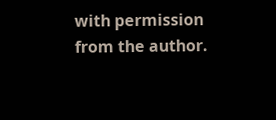with permission from the author.